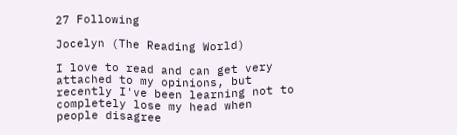27 Following

Jocelyn (The Reading World)

I love to read and can get very attached to my opinions, but recently I've been learning not to completely lose my head when people disagree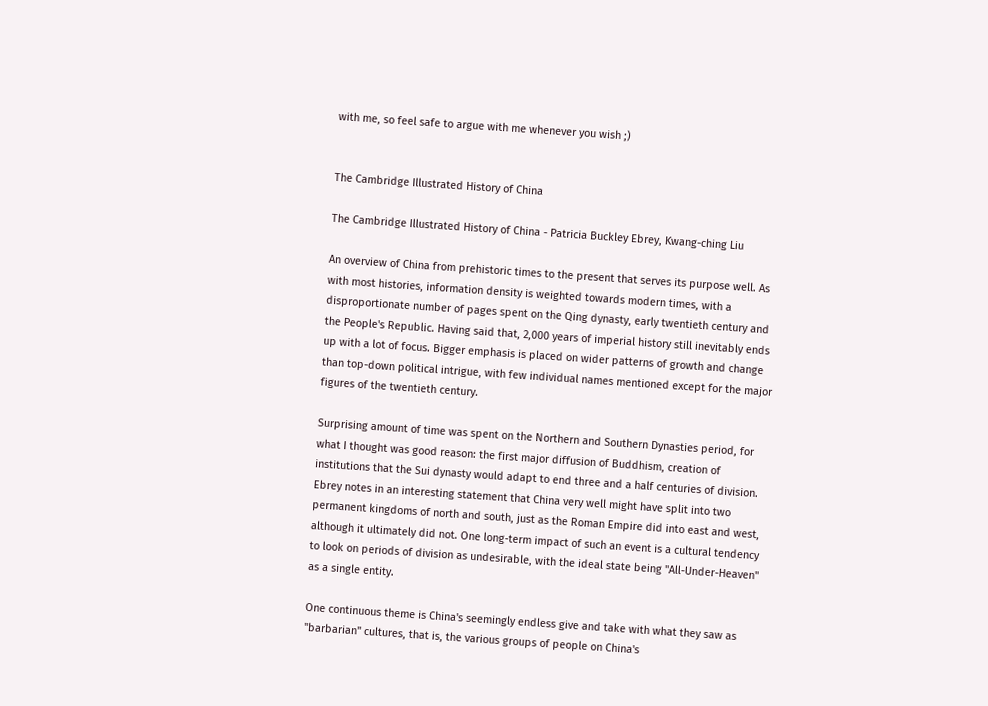with me, so feel safe to argue with me whenever you wish ;)


The Cambridge Illustrated History of China

The Cambridge Illustrated History of China - Patricia Buckley Ebrey, Kwang-ching Liu

An overview of China from prehistoric times to the present that serves its purpose well. As with most histories, information density is weighted towards modern times, with a disproportionate number of pages spent on the Qing dynasty, early twentieth century and the People's Republic. Having said that, 2,000 years of imperial history still inevitably ends up with a lot of focus. Bigger emphasis is placed on wider patterns of growth and change than top-down political intrigue, with few individual names mentioned except for the major figures of the twentieth century.

Surprising amount of time was spent on the Northern and Southern Dynasties period, for what I thought was good reason: the first major diffusion of Buddhism, creation of institutions that the Sui dynasty would adapt to end three and a half centuries of division. Ebrey notes in an interesting statement that China very well might have split into two permanent kingdoms of north and south, just as the Roman Empire did into east and west, although it ultimately did not. One long-term impact of such an event is a cultural tendency to look on periods of division as undesirable, with the ideal state being "All-Under-Heaven" as a single entity.

One continuous theme is China's seemingly endless give and take with what they saw as "barbarian" cultures, that is, the various groups of people on China's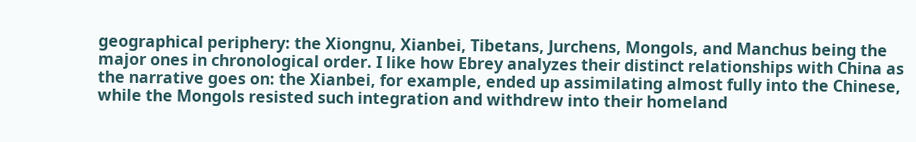geographical periphery: the Xiongnu, Xianbei, Tibetans, Jurchens, Mongols, and Manchus being the major ones in chronological order. I like how Ebrey analyzes their distinct relationships with China as the narrative goes on: the Xianbei, for example, ended up assimilating almost fully into the Chinese, while the Mongols resisted such integration and withdrew into their homeland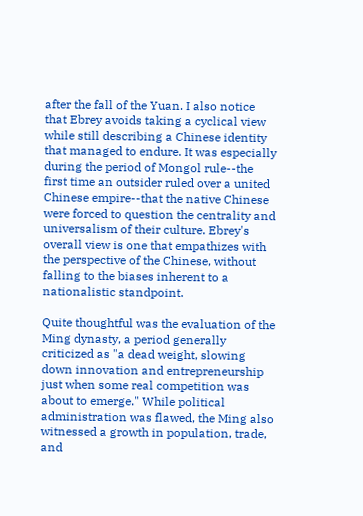after the fall of the Yuan. I also notice that Ebrey avoids taking a cyclical view while still describing a Chinese identity that managed to endure. It was especially during the period of Mongol rule--the first time an outsider ruled over a united Chinese empire--that the native Chinese were forced to question the centrality and universalism of their culture. Ebrey's overall view is one that empathizes with the perspective of the Chinese, without falling to the biases inherent to a nationalistic standpoint.

Quite thoughtful was the evaluation of the Ming dynasty, a period generally criticized as "a dead weight, slowing down innovation and entrepreneurship just when some real competition was about to emerge." While political administration was flawed, the Ming also witnessed a growth in population, trade, and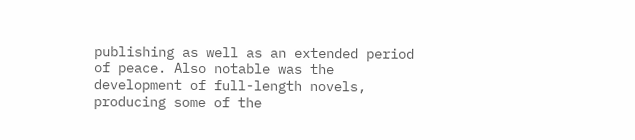publishing as well as an extended period of peace. Also notable was the development of full-length novels, producing some of the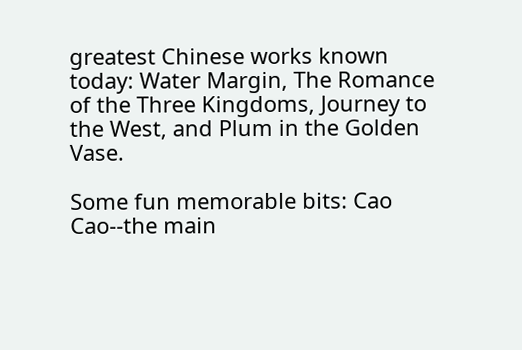greatest Chinese works known today: Water Margin, The Romance of the Three Kingdoms, Journey to the West, and Plum in the Golden Vase.

Some fun memorable bits: Cao Cao--the main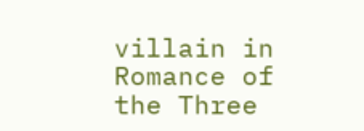villain in Romance of the Three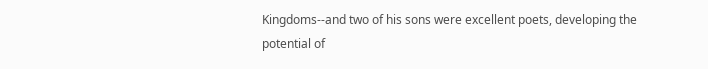Kingdoms--and two of his sons were excellent poets, developing the potential of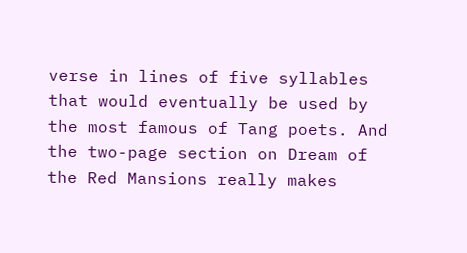verse in lines of five syllables that would eventually be used by the most famous of Tang poets. And the two-page section on Dream of the Red Mansions really makes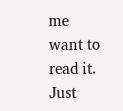me want to read it. Just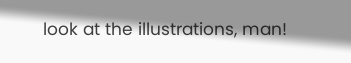look at the illustrations, man!